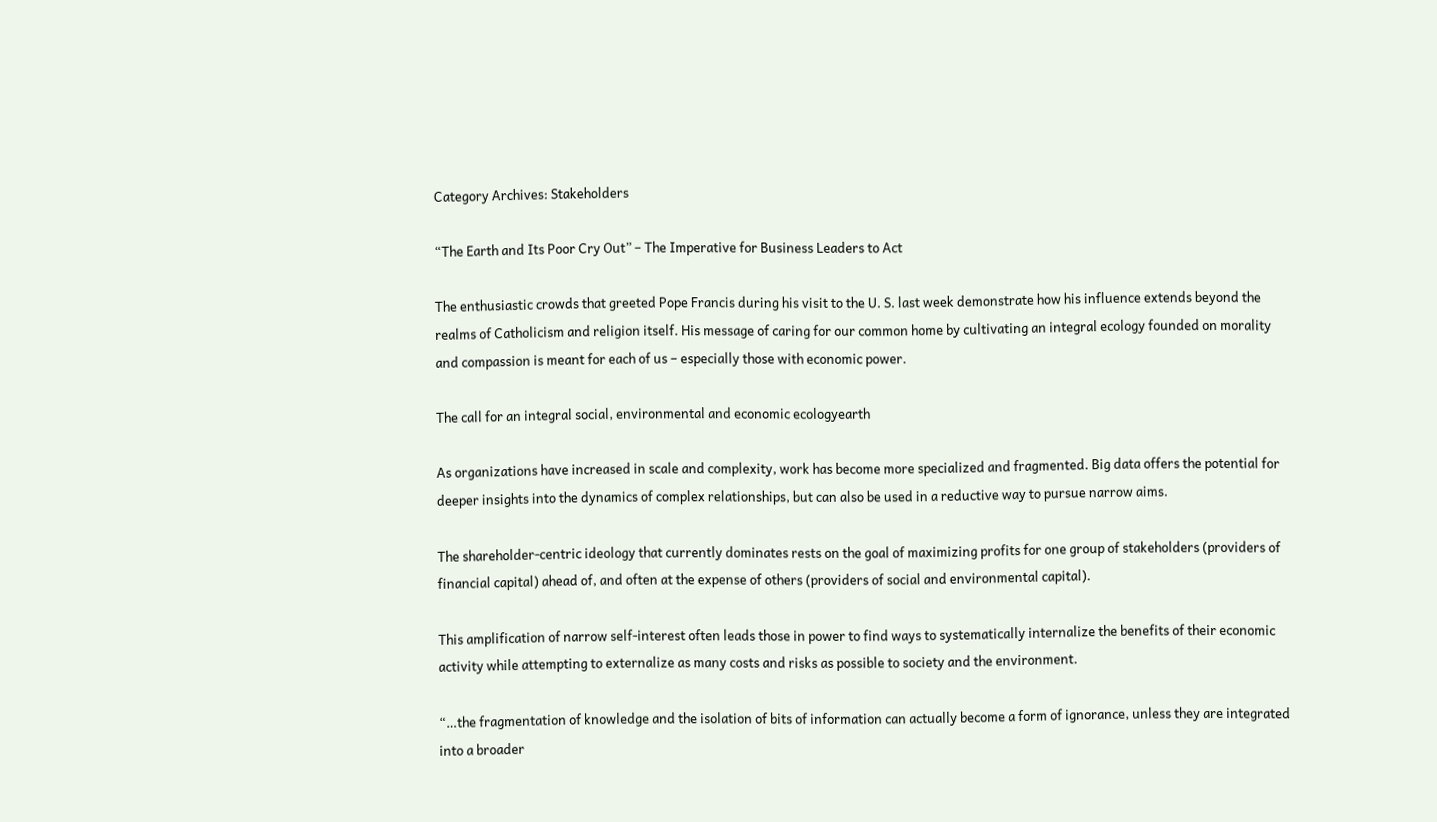Category Archives: Stakeholders

“The Earth and Its Poor Cry Out” – The Imperative for Business Leaders to Act

The enthusiastic crowds that greeted Pope Francis during his visit to the U. S. last week demonstrate how his influence extends beyond the realms of Catholicism and religion itself. His message of caring for our common home by cultivating an integral ecology founded on morality and compassion is meant for each of us – especially those with economic power.

The call for an integral social, environmental and economic ecologyearth

As organizations have increased in scale and complexity, work has become more specialized and fragmented. Big data offers the potential for deeper insights into the dynamics of complex relationships, but can also be used in a reductive way to pursue narrow aims.

The shareholder-centric ideology that currently dominates rests on the goal of maximizing profits for one group of stakeholders (providers of financial capital) ahead of, and often at the expense of others (providers of social and environmental capital).

This amplification of narrow self-interest often leads those in power to find ways to systematically internalize the benefits of their economic activity while attempting to externalize as many costs and risks as possible to society and the environment.

“…the fragmentation of knowledge and the isolation of bits of information can actually become a form of ignorance, unless they are integrated into a broader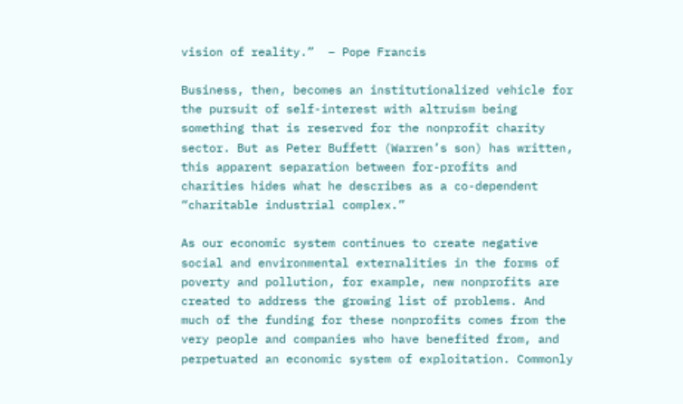vision of reality.”  – Pope Francis

Business, then, becomes an institutionalized vehicle for the pursuit of self-interest with altruism being something that is reserved for the nonprofit charity sector. But as Peter Buffett (Warren’s son) has written, this apparent separation between for-profits and charities hides what he describes as a co-dependent “charitable industrial complex.”

As our economic system continues to create negative social and environmental externalities in the forms of poverty and pollution, for example, new nonprofits are created to address the growing list of problems. And much of the funding for these nonprofits comes from the very people and companies who have benefited from, and perpetuated an economic system of exploitation. Commonly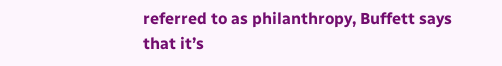referred to as philanthropy, Buffett says that it’s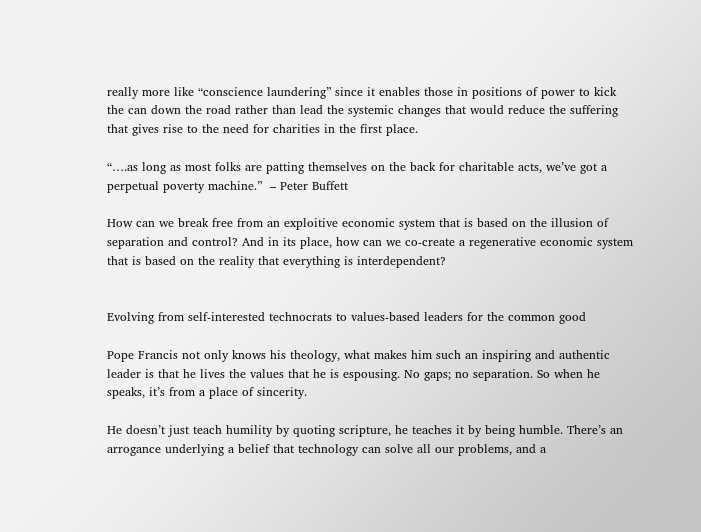really more like “conscience laundering” since it enables those in positions of power to kick the can down the road rather than lead the systemic changes that would reduce the suffering that gives rise to the need for charities in the first place.

“….as long as most folks are patting themselves on the back for charitable acts, we’ve got a perpetual poverty machine.”  – Peter Buffett

How can we break free from an exploitive economic system that is based on the illusion of separation and control? And in its place, how can we co-create a regenerative economic system that is based on the reality that everything is interdependent?


Evolving from self-interested technocrats to values-based leaders for the common good

Pope Francis not only knows his theology, what makes him such an inspiring and authentic leader is that he lives the values that he is espousing. No gaps; no separation. So when he speaks, it’s from a place of sincerity.

He doesn’t just teach humility by quoting scripture, he teaches it by being humble. There’s an arrogance underlying a belief that technology can solve all our problems, and a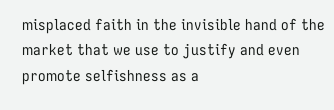misplaced faith in the invisible hand of the market that we use to justify and even promote selfishness as a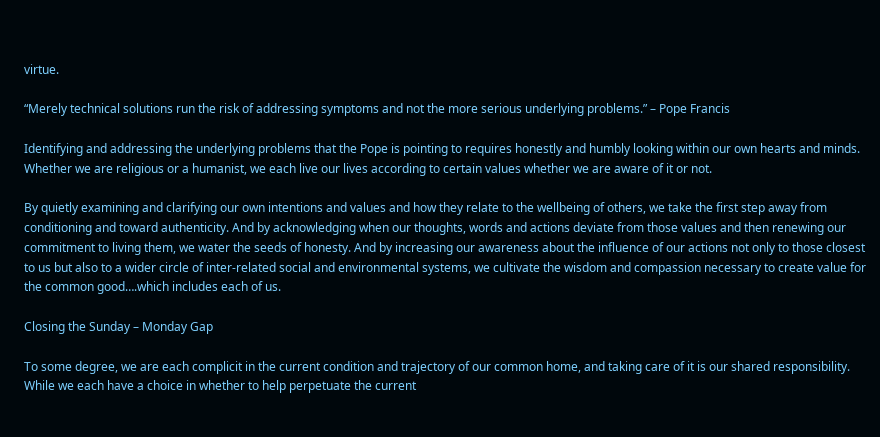virtue.

“Merely technical solutions run the risk of addressing symptoms and not the more serious underlying problems.” – Pope Francis

Identifying and addressing the underlying problems that the Pope is pointing to requires honestly and humbly looking within our own hearts and minds. Whether we are religious or a humanist, we each live our lives according to certain values whether we are aware of it or not.

By quietly examining and clarifying our own intentions and values and how they relate to the wellbeing of others, we take the first step away from conditioning and toward authenticity. And by acknowledging when our thoughts, words and actions deviate from those values and then renewing our commitment to living them, we water the seeds of honesty. And by increasing our awareness about the influence of our actions not only to those closest to us but also to a wider circle of inter-related social and environmental systems, we cultivate the wisdom and compassion necessary to create value for the common good….which includes each of us.

Closing the Sunday – Monday Gap

To some degree, we are each complicit in the current condition and trajectory of our common home, and taking care of it is our shared responsibility. While we each have a choice in whether to help perpetuate the current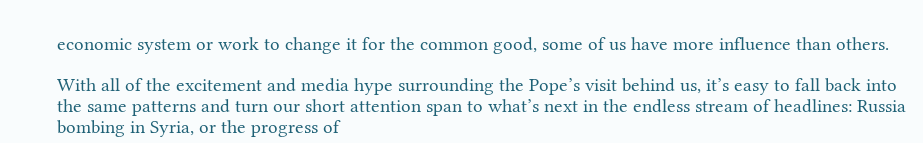economic system or work to change it for the common good, some of us have more influence than others.

With all of the excitement and media hype surrounding the Pope’s visit behind us, it’s easy to fall back into the same patterns and turn our short attention span to what’s next in the endless stream of headlines: Russia bombing in Syria, or the progress of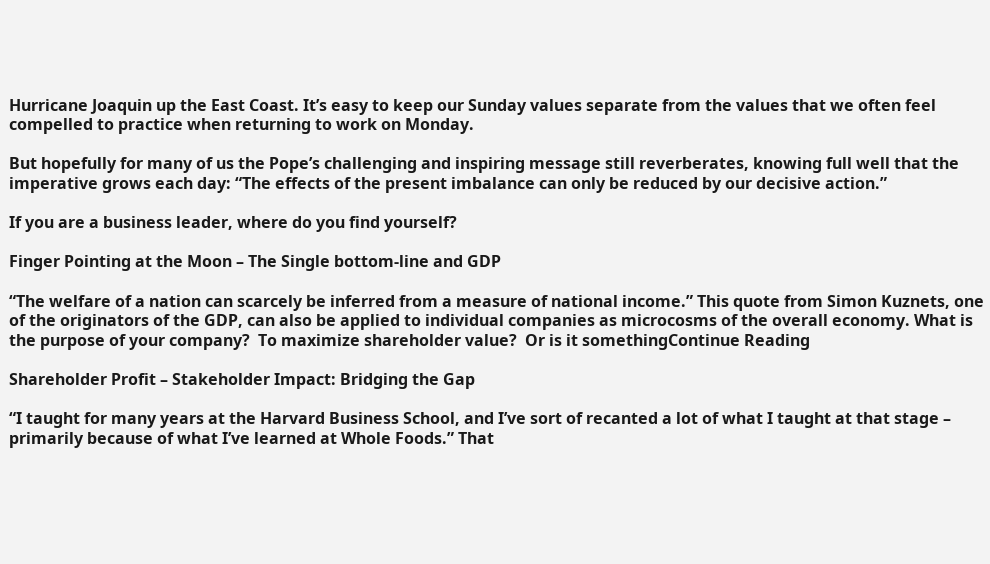Hurricane Joaquin up the East Coast. It’s easy to keep our Sunday values separate from the values that we often feel compelled to practice when returning to work on Monday.

But hopefully for many of us the Pope’s challenging and inspiring message still reverberates, knowing full well that the imperative grows each day: “The effects of the present imbalance can only be reduced by our decisive action.”

If you are a business leader, where do you find yourself?

Finger Pointing at the Moon – The Single bottom-line and GDP

“The welfare of a nation can scarcely be inferred from a measure of national income.” This quote from Simon Kuznets, one of the originators of the GDP, can also be applied to individual companies as microcosms of the overall economy. What is the purpose of your company?  To maximize shareholder value?  Or is it somethingContinue Reading

Shareholder Profit – Stakeholder Impact: Bridging the Gap

“I taught for many years at the Harvard Business School, and I’ve sort of recanted a lot of what I taught at that stage – primarily because of what I’ve learned at Whole Foods.” That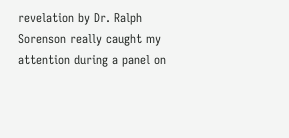revelation by Dr. Ralph Sorenson really caught my attention during a panel on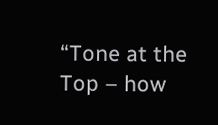“Tone at the Top – how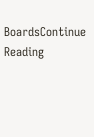BoardsContinue Reading